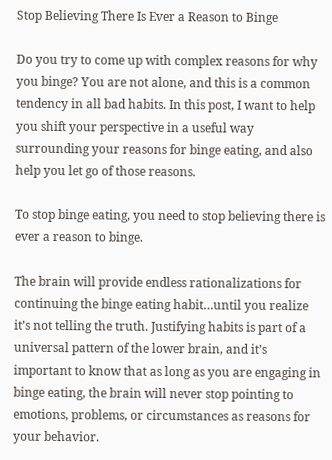Stop Believing There Is Ever a Reason to Binge

Do you try to come up with complex reasons for why you binge? You are not alone, and this is a common tendency in all bad habits. In this post, I want to help you shift your perspective in a useful way surrounding your reasons for binge eating, and also help you let go of those reasons.

To stop binge eating, you need to stop believing there is ever a reason to binge.

The brain will provide endless rationalizations for continuing the binge eating habit…until you realize it’s not telling the truth. Justifying habits is part of a universal pattern of the lower brain, and it’s important to know that as long as you are engaging in binge eating, the brain will never stop pointing to emotions, problems, or circumstances as reasons for your behavior.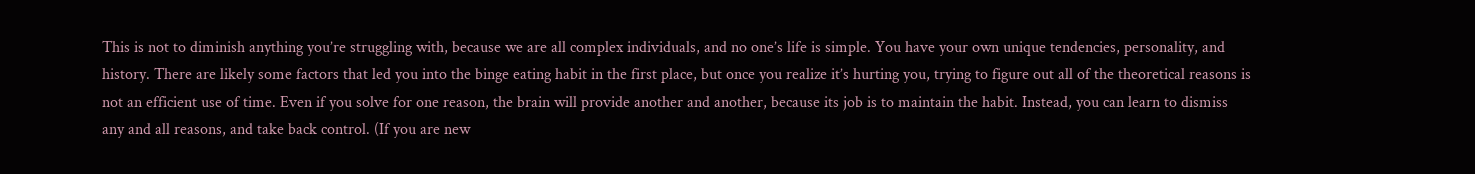This is not to diminish anything you’re struggling with, because we are all complex individuals, and no one’s life is simple. You have your own unique tendencies, personality, and history. There are likely some factors that led you into the binge eating habit in the first place, but once you realize it’s hurting you, trying to figure out all of the theoretical reasons is not an efficient use of time. Even if you solve for one reason, the brain will provide another and another, because its job is to maintain the habit. Instead, you can learn to dismiss any and all reasons, and take back control. (If you are new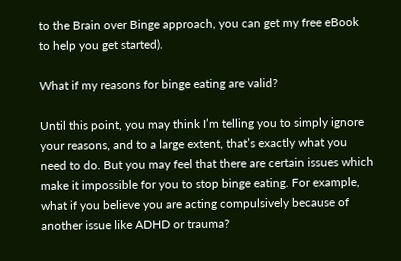to the Brain over Binge approach, you can get my free eBook to help you get started).

What if my reasons for binge eating are valid?

Until this point, you may think I’m telling you to simply ignore your reasons, and to a large extent, that’s exactly what you need to do. But you may feel that there are certain issues which make it impossible for you to stop binge eating. For example, what if you believe you are acting compulsively because of another issue like ADHD or trauma?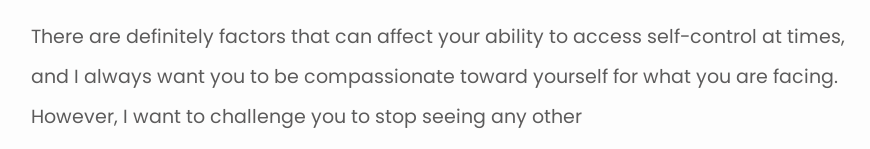There are definitely factors that can affect your ability to access self-control at times, and I always want you to be compassionate toward yourself for what you are facing. However, I want to challenge you to stop seeing any other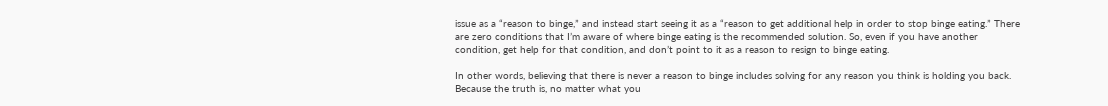issue as a “reason to binge,” and instead start seeing it as a “reason to get additional help in order to stop binge eating.” There are zero conditions that I’m aware of where binge eating is the recommended solution. So, even if you have another condition, get help for that condition, and don’t point to it as a reason to resign to binge eating.

In other words, believing that there is never a reason to binge includes solving for any reason you think is holding you back. Because the truth is, no matter what you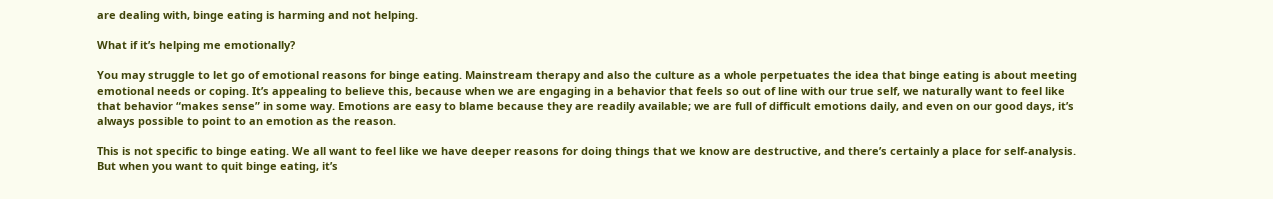are dealing with, binge eating is harming and not helping.

What if it’s helping me emotionally?

You may struggle to let go of emotional reasons for binge eating. Mainstream therapy and also the culture as a whole perpetuates the idea that binge eating is about meeting emotional needs or coping. It’s appealing to believe this, because when we are engaging in a behavior that feels so out of line with our true self, we naturally want to feel like that behavior “makes sense” in some way. Emotions are easy to blame because they are readily available; we are full of difficult emotions daily, and even on our good days, it’s always possible to point to an emotion as the reason.

This is not specific to binge eating. We all want to feel like we have deeper reasons for doing things that we know are destructive, and there’s certainly a place for self-analysis. But when you want to quit binge eating, it’s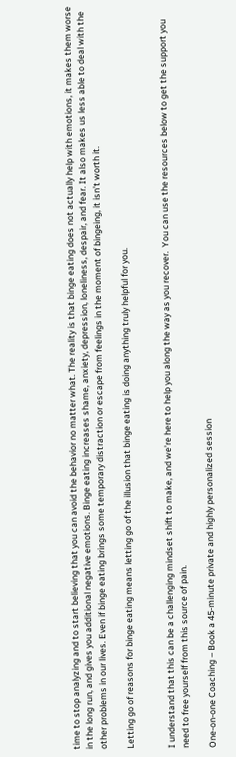time to stop analyzing and to start believing that you can avoid the behavior no matter what. The reality is that binge eating does not actually help with emotions, it makes them worse in the long run, and gives you additional negative emotions. Binge eating increases shame, anxiety, depression, loneliness, despair, and fear. It also makes us less able to deal with the other problems in our lives. Even if binge eating brings some temporary distraction or escape from feelings in the moment of bingeing, it isn’t worth it.

Letting go of reasons for binge eating means letting go of the illusion that binge eating is doing anything truly helpful for you.


I understand that this can be a challenging mindset shift to make, and we’re here to help you along the way as you recover.  You can use the resources below to get the support you need to free yourself from this source of pain.

One-on-one Coaching – Book a 45-minute private and highly personalized session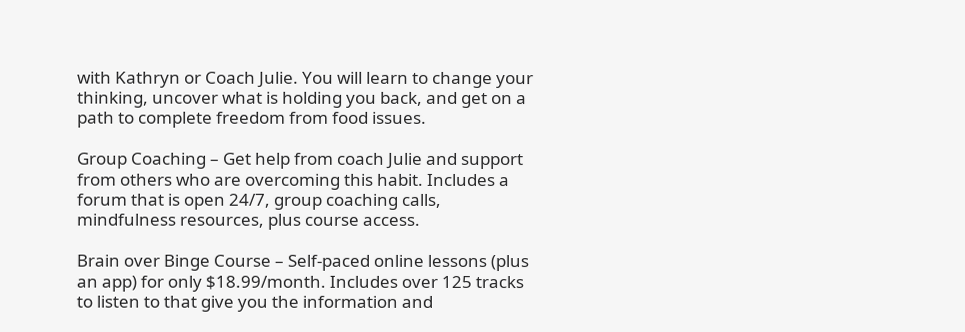with Kathryn or Coach Julie. You will learn to change your thinking, uncover what is holding you back, and get on a path to complete freedom from food issues.

Group Coaching – Get help from coach Julie and support from others who are overcoming this habit. Includes a forum that is open 24/7, group coaching calls, mindfulness resources, plus course access.

Brain over Binge Course – Self-paced online lessons (plus an app) for only $18.99/month. Includes over 125 tracks to listen to that give you the information and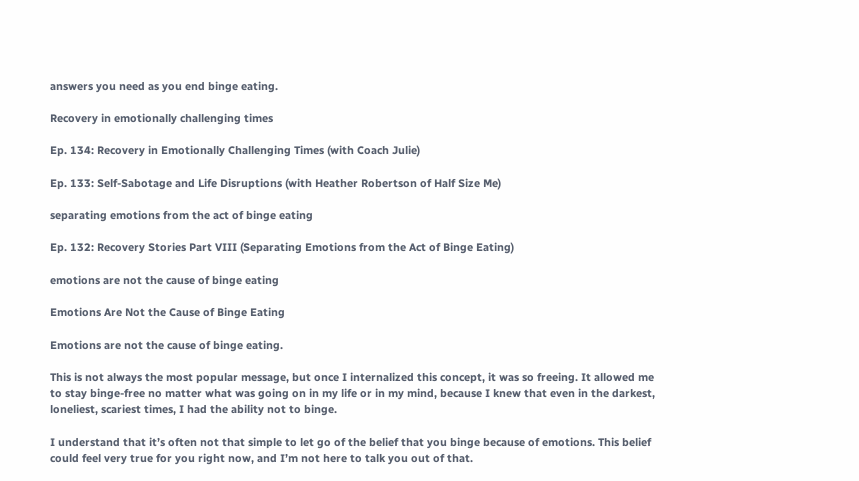answers you need as you end binge eating.

Recovery in emotionally challenging times

Ep. 134: Recovery in Emotionally Challenging Times (with Coach Julie)

Ep. 133: Self-Sabotage and Life Disruptions (with Heather Robertson of Half Size Me)

separating emotions from the act of binge eating

Ep. 132: Recovery Stories Part VIII (Separating Emotions from the Act of Binge Eating)

emotions are not the cause of binge eating

Emotions Are Not the Cause of Binge Eating

Emotions are not the cause of binge eating.

This is not always the most popular message, but once I internalized this concept, it was so freeing. It allowed me to stay binge-free no matter what was going on in my life or in my mind, because I knew that even in the darkest, loneliest, scariest times, I had the ability not to binge.

I understand that it’s often not that simple to let go of the belief that you binge because of emotions. This belief could feel very true for you right now, and I’m not here to talk you out of that.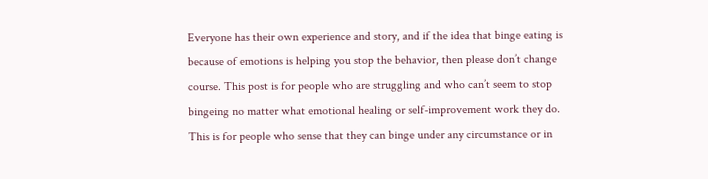Everyone has their own experience and story, and if the idea that binge eating is because of emotions is helping you stop the behavior, then please don’t change course. This post is for people who are struggling and who can’t seem to stop bingeing no matter what emotional healing or self-improvement work they do. This is for people who sense that they can binge under any circumstance or in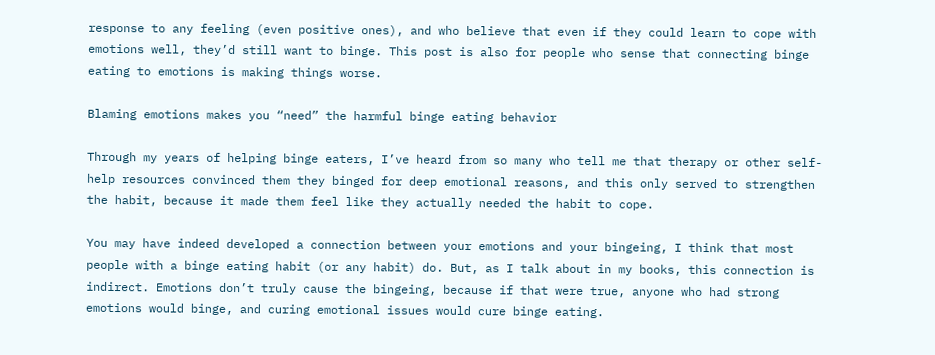response to any feeling (even positive ones), and who believe that even if they could learn to cope with emotions well, they’d still want to binge. This post is also for people who sense that connecting binge eating to emotions is making things worse.

Blaming emotions makes you “need” the harmful binge eating behavior

Through my years of helping binge eaters, I’ve heard from so many who tell me that therapy or other self-help resources convinced them they binged for deep emotional reasons, and this only served to strengthen the habit, because it made them feel like they actually needed the habit to cope.

You may have indeed developed a connection between your emotions and your bingeing, I think that most people with a binge eating habit (or any habit) do. But, as I talk about in my books, this connection is indirect. Emotions don’t truly cause the bingeing, because if that were true, anyone who had strong emotions would binge, and curing emotional issues would cure binge eating.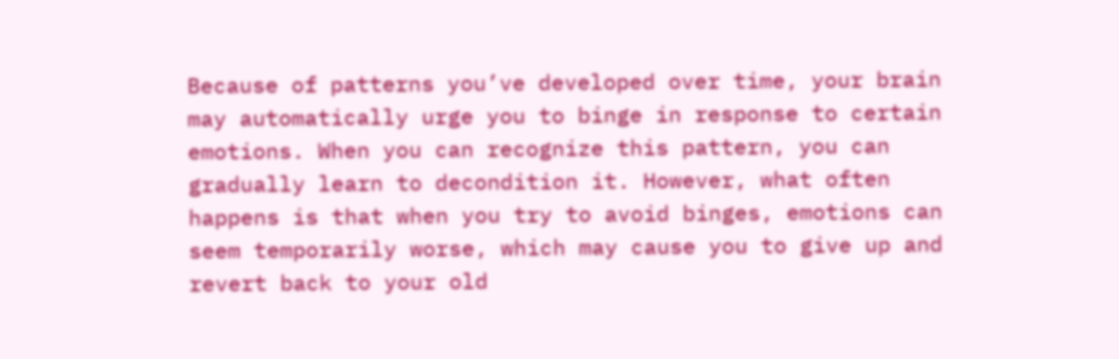Because of patterns you’ve developed over time, your brain may automatically urge you to binge in response to certain emotions. When you can recognize this pattern, you can gradually learn to decondition it. However, what often happens is that when you try to avoid binges, emotions can seem temporarily worse, which may cause you to give up and revert back to your old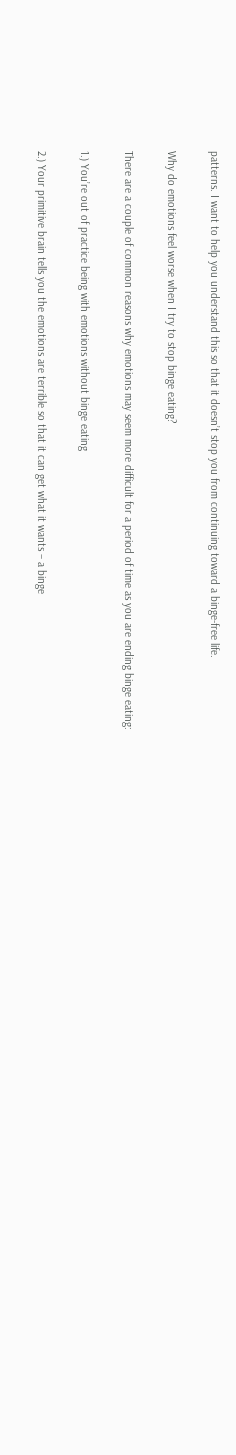patterns. I want to help you understand this so that it doesn’t stop you from continuing toward a binge-free life.

Why do emotions feel worse when I try to stop binge eating?

There are a couple of common reasons why emotions may seem more difficult for a period of time as you are ending binge eating:

1.) You’re out of practice being with emotions without binge eating

2.) Your primitive brain tells you the emotions are terrible so that it can get what it wants – a binge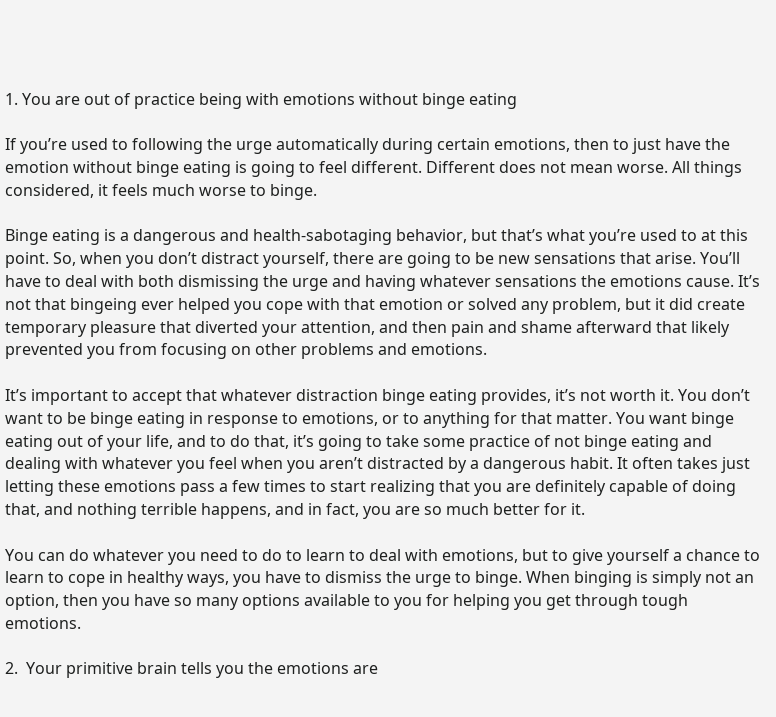1. You are out of practice being with emotions without binge eating

If you’re used to following the urge automatically during certain emotions, then to just have the emotion without binge eating is going to feel different. Different does not mean worse. All things considered, it feels much worse to binge.

Binge eating is a dangerous and health-sabotaging behavior, but that’s what you’re used to at this point. So, when you don’t distract yourself, there are going to be new sensations that arise. You’ll have to deal with both dismissing the urge and having whatever sensations the emotions cause. It’s not that bingeing ever helped you cope with that emotion or solved any problem, but it did create temporary pleasure that diverted your attention, and then pain and shame afterward that likely prevented you from focusing on other problems and emotions.

It’s important to accept that whatever distraction binge eating provides, it’s not worth it. You don’t want to be binge eating in response to emotions, or to anything for that matter. You want binge eating out of your life, and to do that, it’s going to take some practice of not binge eating and dealing with whatever you feel when you aren’t distracted by a dangerous habit. It often takes just letting these emotions pass a few times to start realizing that you are definitely capable of doing that, and nothing terrible happens, and in fact, you are so much better for it.

You can do whatever you need to do to learn to deal with emotions, but to give yourself a chance to learn to cope in healthy ways, you have to dismiss the urge to binge. When binging is simply not an option, then you have so many options available to you for helping you get through tough emotions.

2.  Your primitive brain tells you the emotions are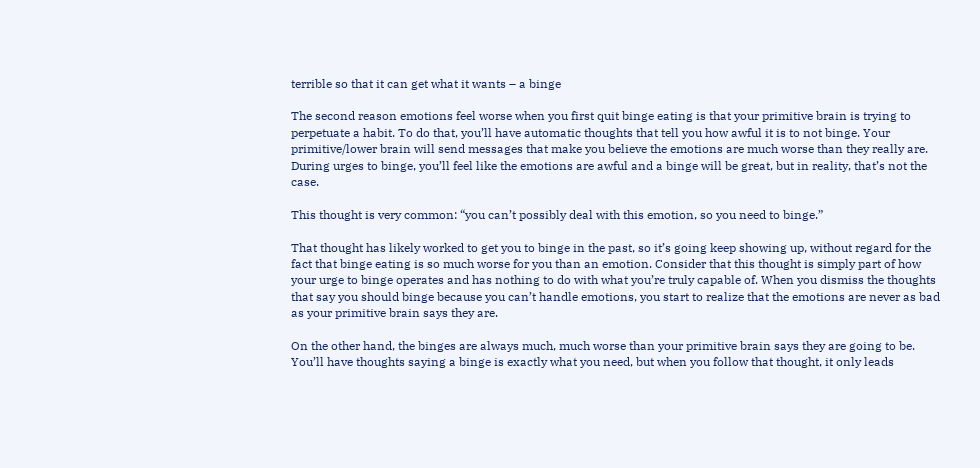terrible so that it can get what it wants – a binge

The second reason emotions feel worse when you first quit binge eating is that your primitive brain is trying to perpetuate a habit. To do that, you’ll have automatic thoughts that tell you how awful it is to not binge. Your primitive/lower brain will send messages that make you believe the emotions are much worse than they really are. During urges to binge, you’ll feel like the emotions are awful and a binge will be great, but in reality, that’s not the case.

This thought is very common: “you can’t possibly deal with this emotion, so you need to binge.”

That thought has likely worked to get you to binge in the past, so it’s going keep showing up, without regard for the fact that binge eating is so much worse for you than an emotion. Consider that this thought is simply part of how your urge to binge operates and has nothing to do with what you’re truly capable of. When you dismiss the thoughts that say you should binge because you can’t handle emotions, you start to realize that the emotions are never as bad as your primitive brain says they are.

On the other hand, the binges are always much, much worse than your primitive brain says they are going to be. You’ll have thoughts saying a binge is exactly what you need, but when you follow that thought, it only leads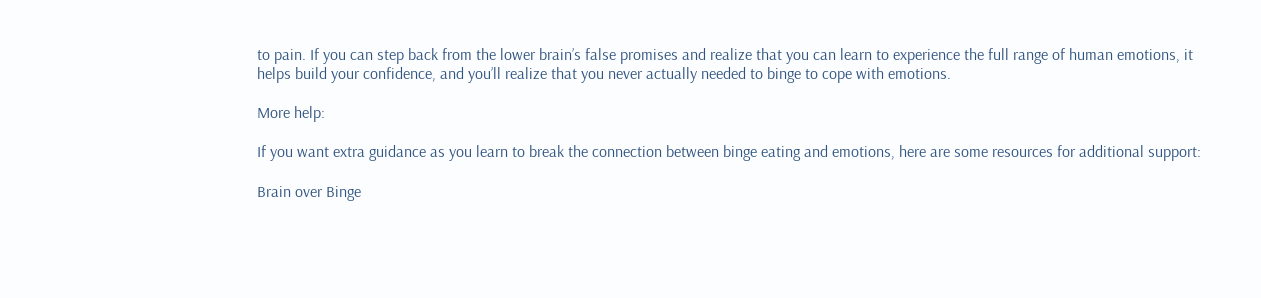to pain. If you can step back from the lower brain’s false promises and realize that you can learn to experience the full range of human emotions, it helps build your confidence, and you’ll realize that you never actually needed to binge to cope with emotions.

More help:

If you want extra guidance as you learn to break the connection between binge eating and emotions, here are some resources for additional support:

Brain over Binge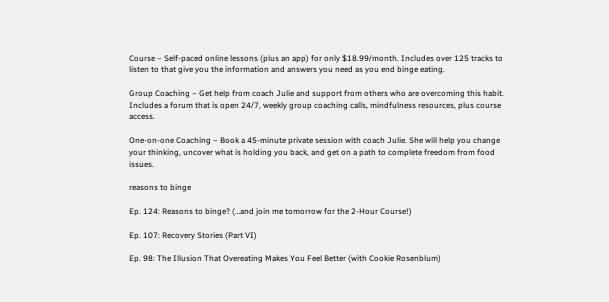Course – Self-paced online lessons (plus an app) for only $18.99/month. Includes over 125 tracks to listen to that give you the information and answers you need as you end binge eating.

Group Coaching – Get help from coach Julie and support from others who are overcoming this habit. Includes a forum that is open 24/7, weekly group coaching calls, mindfulness resources, plus course access.

One-on-one Coaching – Book a 45-minute private session with coach Julie. She will help you change your thinking, uncover what is holding you back, and get on a path to complete freedom from food issues.

reasons to binge

Ep. 124: Reasons to binge? (…and join me tomorrow for the 2-Hour Course!)

Ep. 107: Recovery Stories (Part VI)

Ep. 98: The Illusion That Overeating Makes You Feel Better (with Cookie Rosenblum)